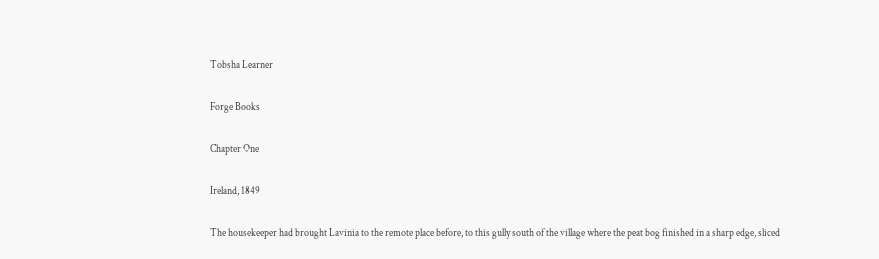Tobsha Learner

Forge Books

Chapter One

Ireland, 1849

The housekeeper had brought Lavinia to the remote place before, to this gully south of the village where the peat bog finished in a sharp edge, sliced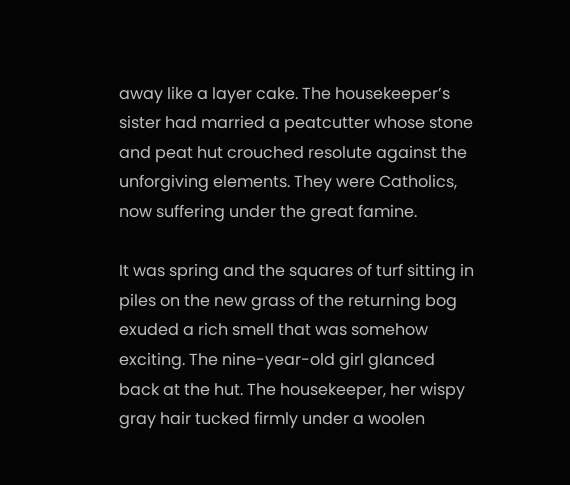away like a layer cake. The housekeeper’s sister had married a peatcutter whose stone and peat hut crouched resolute against the unforgiving elements. They were Catholics, now suffering under the great famine.

It was spring and the squares of turf sitting in piles on the new grass of the returning bog exuded a rich smell that was somehow exciting. The nine-year-old girl glanced back at the hut. The housekeeper, her wispy gray hair tucked firmly under a woolen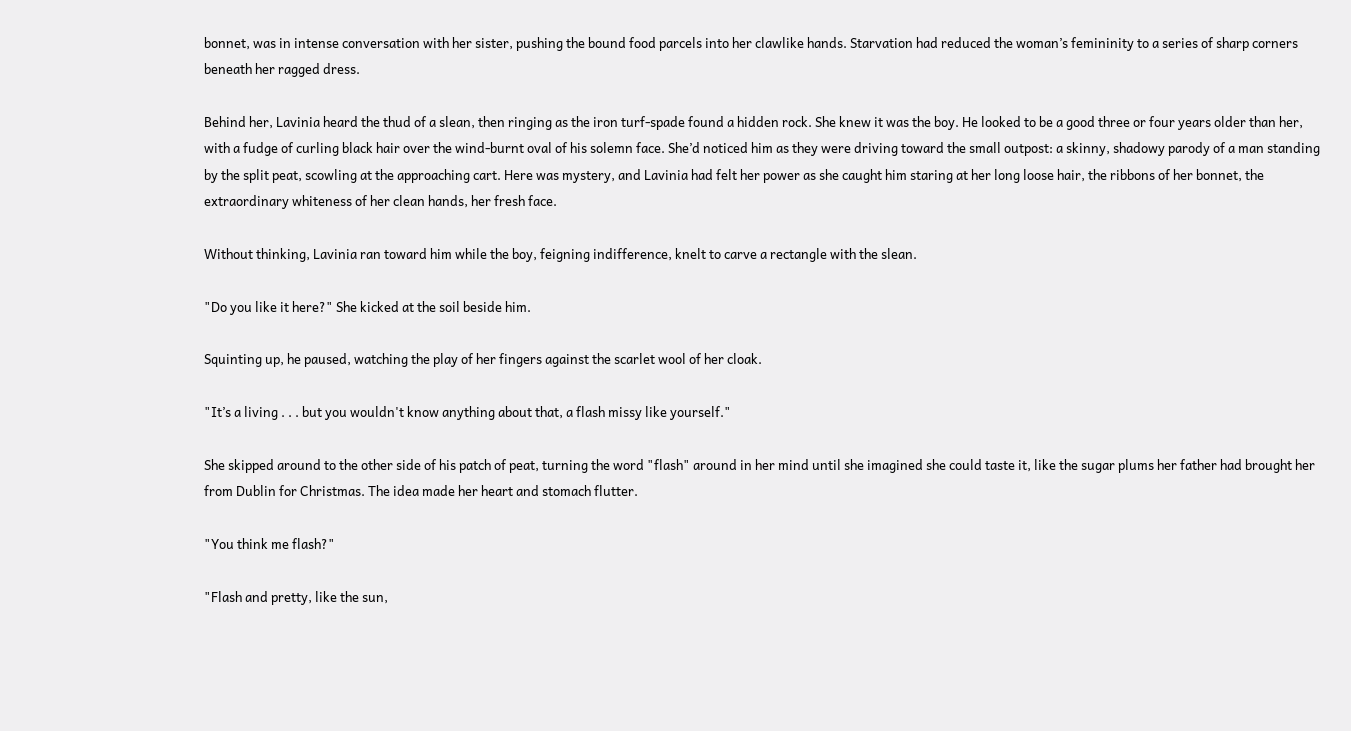bonnet, was in intense conversation with her sister, pushing the bound food parcels into her clawlike hands. Starvation had reduced the woman’s femininity to a series of sharp corners beneath her ragged dress.

Behind her, Lavinia heard the thud of a slean, then ringing as the iron turf-spade found a hidden rock. She knew it was the boy. He looked to be a good three or four years older than her, with a fudge of curling black hair over the wind-burnt oval of his solemn face. She’d noticed him as they were driving toward the small outpost: a skinny, shadowy parody of a man standing by the split peat, scowling at the approaching cart. Here was mystery, and Lavinia had felt her power as she caught him staring at her long loose hair, the ribbons of her bonnet, the extraordinary whiteness of her clean hands, her fresh face.

Without thinking, Lavinia ran toward him while the boy, feigning indifference, knelt to carve a rectangle with the slean.

"Do you like it here?" She kicked at the soil beside him.

Squinting up, he paused, watching the play of her fingers against the scarlet wool of her cloak.

"It’s a living . . . but you wouldn't know anything about that, a flash missy like yourself."

She skipped around to the other side of his patch of peat, turning the word "flash" around in her mind until she imagined she could taste it, like the sugar plums her father had brought her from Dublin for Christmas. The idea made her heart and stomach flutter.

"You think me flash?"

"Flash and pretty, like the sun,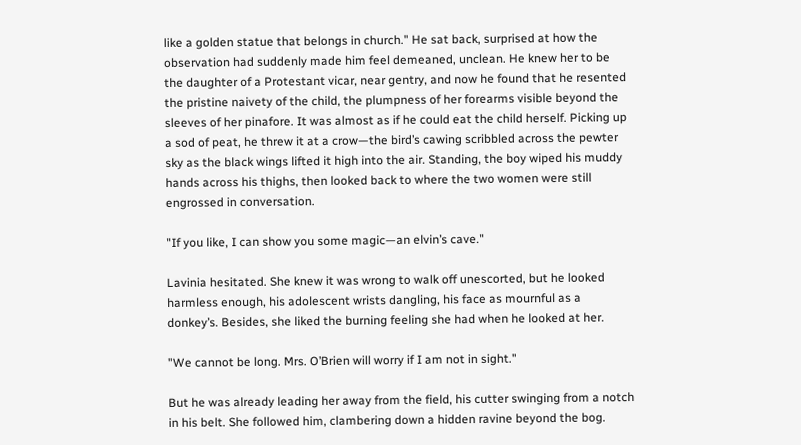like a golden statue that belongs in church." He sat back, surprised at how the observation had suddenly made him feel demeaned, unclean. He knew her to be the daughter of a Protestant vicar, near gentry, and now he found that he resented the pristine naivety of the child, the plumpness of her forearms visible beyond the sleeves of her pinafore. It was almost as if he could eat the child herself. Picking up a sod of peat, he threw it at a crow—the bird’s cawing scribbled across the pewter sky as the black wings lifted it high into the air. Standing, the boy wiped his muddy hands across his thighs, then looked back to where the two women were still engrossed in conversation.

"If you like, I can show you some magic—an elvin’s cave."

Lavinia hesitated. She knew it was wrong to walk off unescorted, but he looked harmless enough, his adolescent wrists dangling, his face as mournful as a donkey’s. Besides, she liked the burning feeling she had when he looked at her.

"We cannot be long. Mrs. O’Brien will worry if I am not in sight."

But he was already leading her away from the field, his cutter swinging from a notch in his belt. She followed him, clambering down a hidden ravine beyond the bog.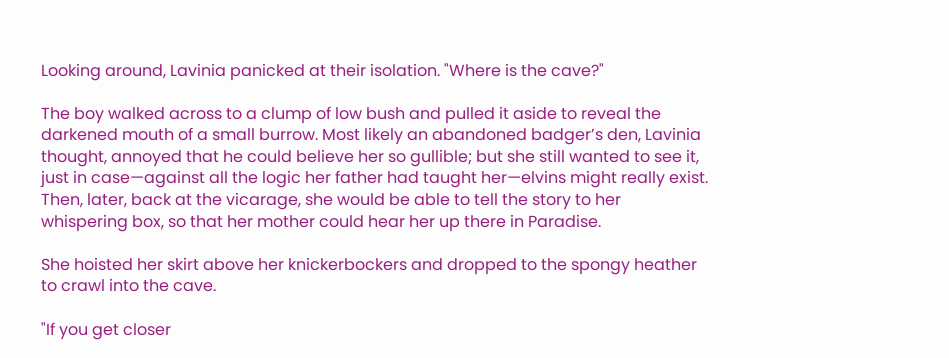Looking around, Lavinia panicked at their isolation. "Where is the cave?"

The boy walked across to a clump of low bush and pulled it aside to reveal the darkened mouth of a small burrow. Most likely an abandoned badger’s den, Lavinia thought, annoyed that he could believe her so gullible; but she still wanted to see it, just in case—against all the logic her father had taught her—elvins might really exist. Then, later, back at the vicarage, she would be able to tell the story to her whispering box, so that her mother could hear her up there in Paradise.

She hoisted her skirt above her knickerbockers and dropped to the spongy heather to crawl into the cave.

"If you get closer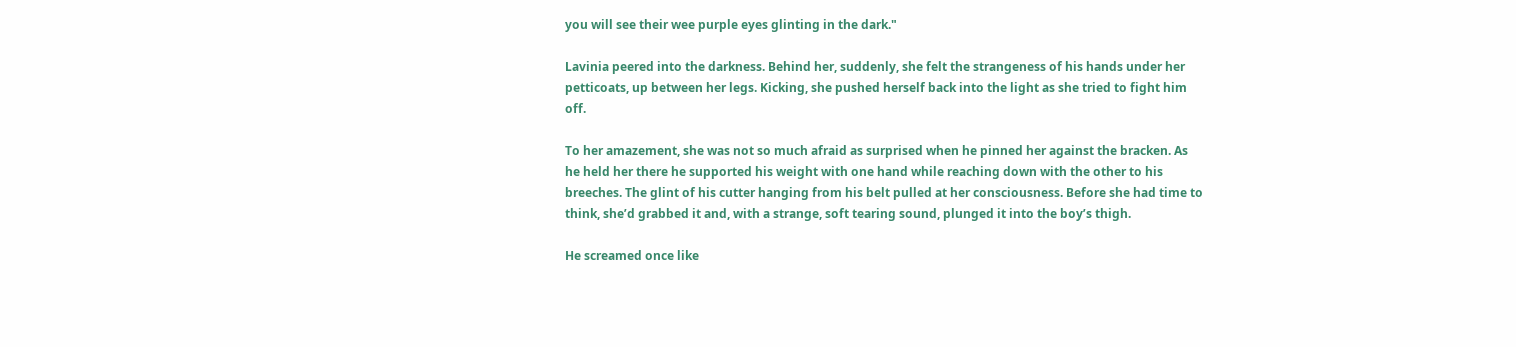you will see their wee purple eyes glinting in the dark."

Lavinia peered into the darkness. Behind her, suddenly, she felt the strangeness of his hands under her petticoats, up between her legs. Kicking, she pushed herself back into the light as she tried to fight him off.

To her amazement, she was not so much afraid as surprised when he pinned her against the bracken. As he held her there he supported his weight with one hand while reaching down with the other to his breeches. The glint of his cutter hanging from his belt pulled at her consciousness. Before she had time to think, she’d grabbed it and, with a strange, soft tearing sound, plunged it into the boy’s thigh.

He screamed once like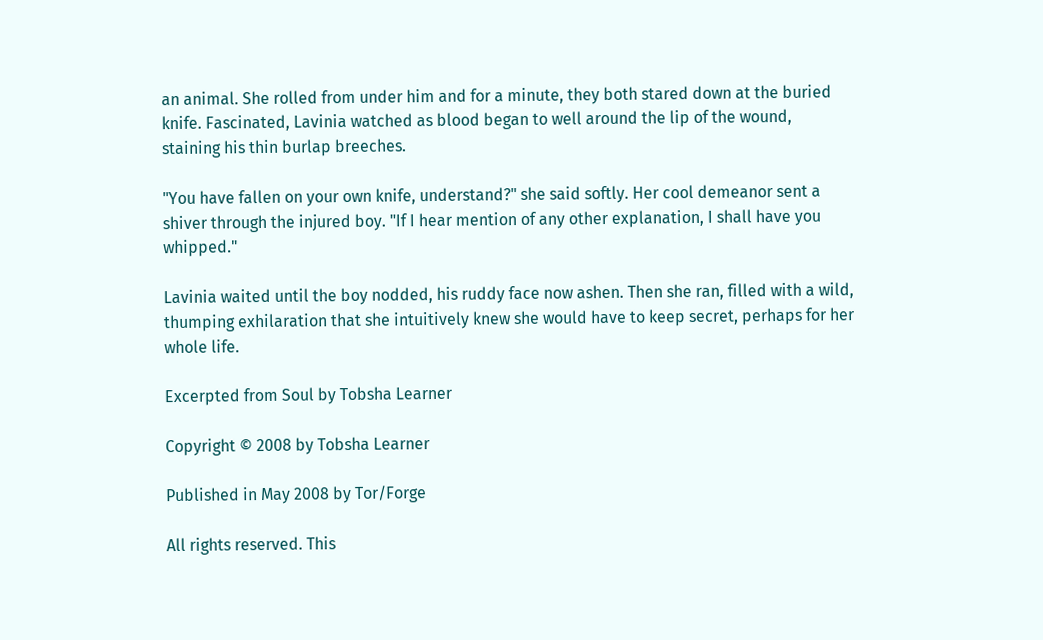an animal. She rolled from under him and for a minute, they both stared down at the buried knife. Fascinated, Lavinia watched as blood began to well around the lip of the wound, staining his thin burlap breeches.

"You have fallen on your own knife, understand?" she said softly. Her cool demeanor sent a shiver through the injured boy. "If I hear mention of any other explanation, I shall have you whipped."

Lavinia waited until the boy nodded, his ruddy face now ashen. Then she ran, filled with a wild, thumping exhilaration that she intuitively knew she would have to keep secret, perhaps for her whole life.

Excerpted from Soul by Tobsha Learner

Copyright © 2008 by Tobsha Learner

Published in May 2008 by Tor/Forge

All rights reserved. This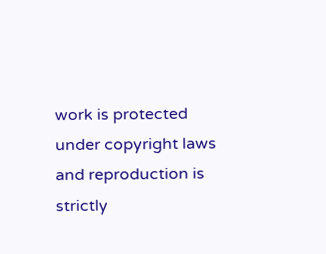work is protected under copyright laws and reproduction is strictly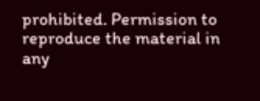prohibited. Permission to reproduce the material in any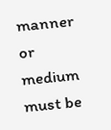manner or medium must be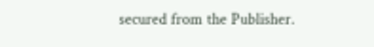secured from the Publisher.